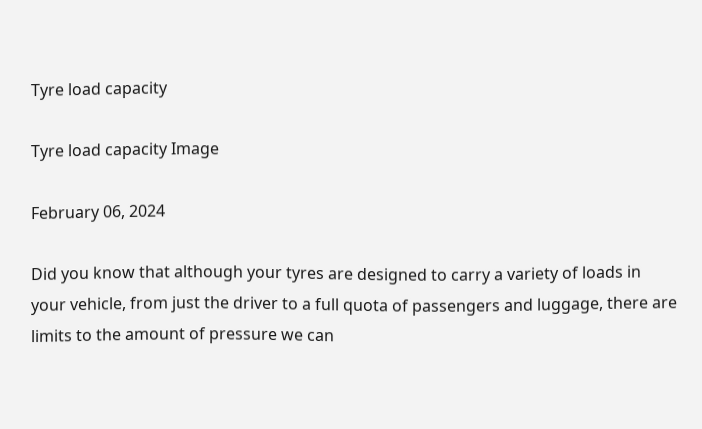Tyre load capacity

Tyre load capacity Image

February 06, 2024

Did you know that although your tyres are designed to carry a variety of loads in your vehicle, from just the driver to a full quota of passengers and luggage, there are limits to the amount of pressure we can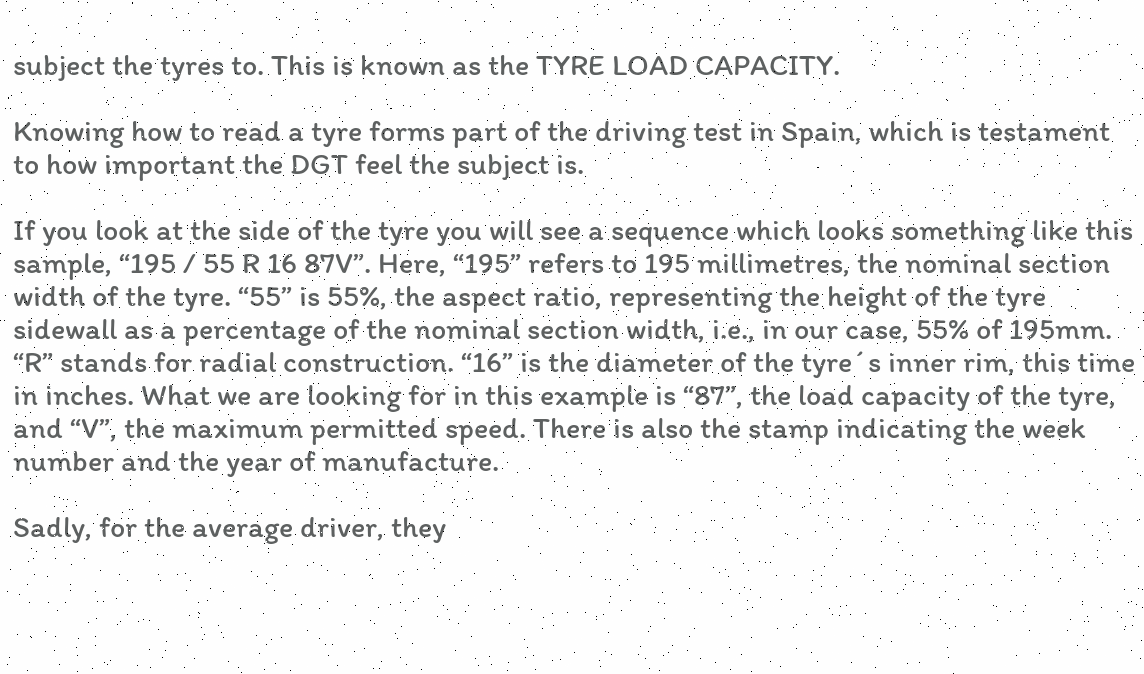subject the tyres to. This is known as the TYRE LOAD CAPACITY.

Knowing how to read a tyre forms part of the driving test in Spain, which is testament to how important the DGT feel the subject is.

If you look at the side of the tyre you will see a sequence which looks something like this sample, “195 / 55 R 16 87V”. Here, “195” refers to 195 millimetres, the nominal section width of the tyre. “55” is 55%, the aspect ratio, representing the height of the tyre sidewall as a percentage of the nominal section width, i.e., in our case, 55% of 195mm. “R” stands for radial construction. “16” is the diameter of the tyre´s inner rim, this time in inches. What we are looking for in this example is “87”, the load capacity of the tyre, and “V”, the maximum permitted speed. There is also the stamp indicating the week number and the year of manufacture.

Sadly, for the average driver, they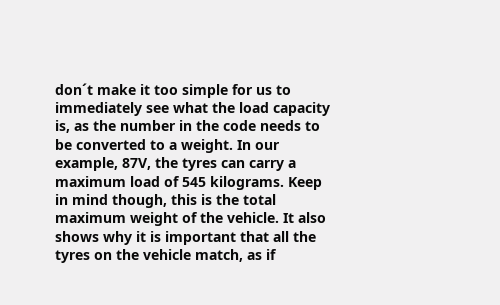don´t make it too simple for us to immediately see what the load capacity is, as the number in the code needs to be converted to a weight. In our example, 87V, the tyres can carry a maximum load of 545 kilograms. Keep in mind though, this is the total maximum weight of the vehicle. It also shows why it is important that all the tyres on the vehicle match, as if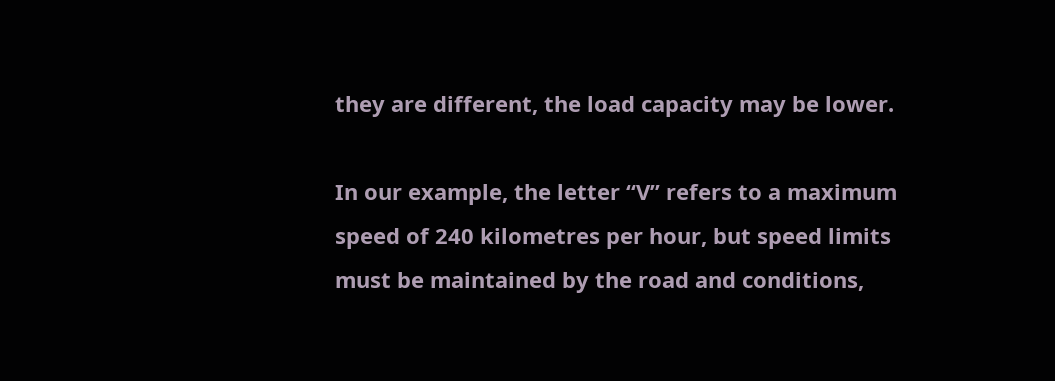they are different, the load capacity may be lower.

In our example, the letter “V” refers to a maximum speed of 240 kilometres per hour, but speed limits must be maintained by the road and conditions,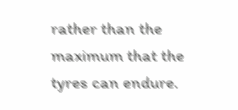rather than the maximum that the tyres can endure.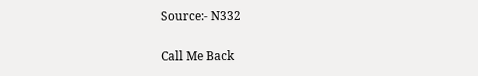Source:- N332

Call Me Back